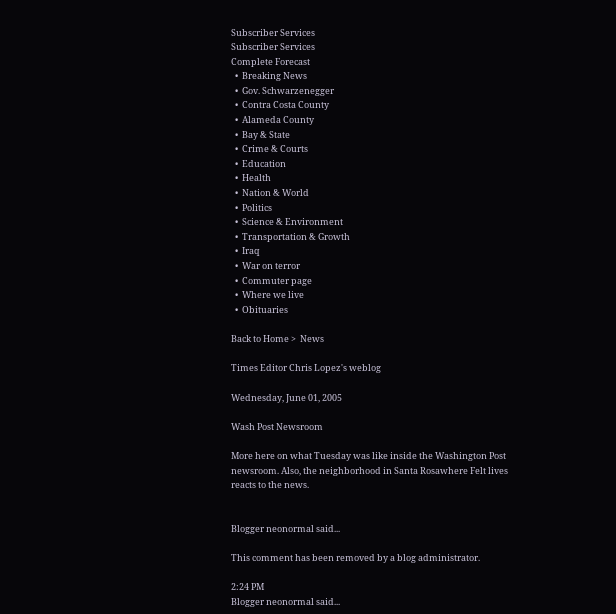Subscriber Services
Subscriber Services
Complete Forecast
  •  Breaking News
  •  Gov. Schwarzenegger
  •  Contra Costa County
  •  Alameda County
  •  Bay & State
  •  Crime & Courts
  •  Education
  •  Health
  •  Nation & World
  •  Politics
  •  Science & Environment
  •  Transportation & Growth
  •  Iraq
  •  War on terror
  •  Commuter page
  •  Where we live
  •  Obituaries

Back to Home >  News

Times Editor Chris Lopez's weblog

Wednesday, June 01, 2005

Wash Post Newsroom

More here on what Tuesday was like inside the Washington Post newsroom. Also, the neighborhood in Santa Rosawhere Felt lives reacts to the news.


Blogger neonormal said...

This comment has been removed by a blog administrator.

2:24 PM
Blogger neonormal said...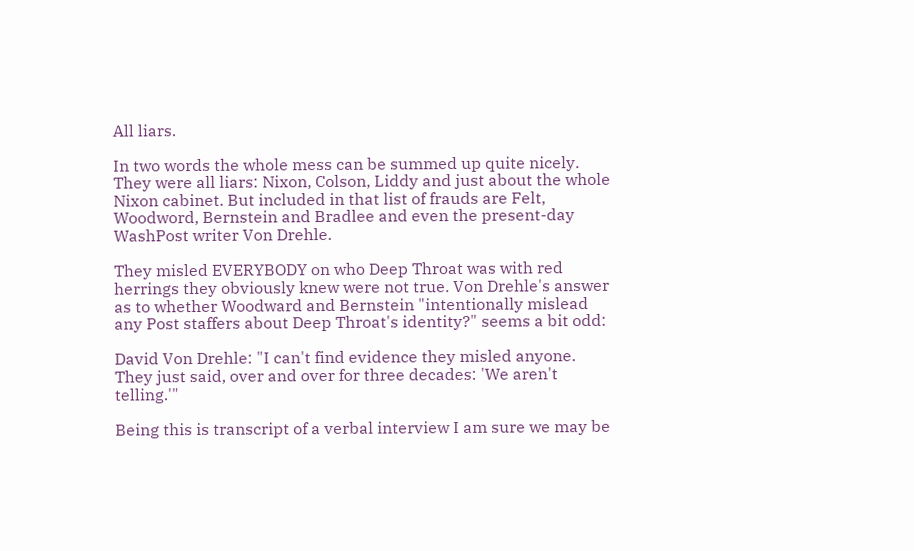All liars.

In two words the whole mess can be summed up quite nicely. They were all liars: Nixon, Colson, Liddy and just about the whole Nixon cabinet. But included in that list of frauds are Felt, Woodword, Bernstein and Bradlee and even the present-day WashPost writer Von Drehle.

They misled EVERYBODY on who Deep Throat was with red herrings they obviously knew were not true. Von Drehle's answer as to whether Woodward and Bernstein "intentionally mislead any Post staffers about Deep Throat's identity?" seems a bit odd:

David Von Drehle: "I can't find evidence they misled anyone. They just said, over and over for three decades: 'We aren't telling.'"

Being this is transcript of a verbal interview I am sure we may be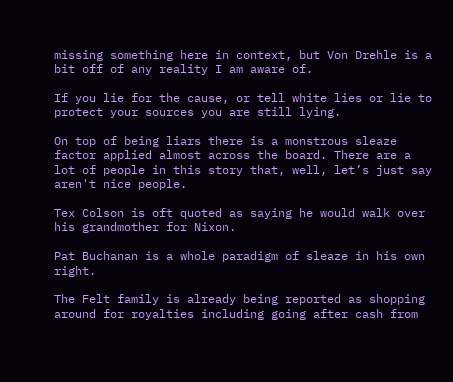missing something here in context, but Von Drehle is a bit off of any reality I am aware of.

If you lie for the cause, or tell white lies or lie to protect your sources you are still lying.

On top of being liars there is a monstrous sleaze factor applied almost across the board. There are a lot of people in this story that, well, let’s just say aren't nice people.

Tex Colson is oft quoted as saying he would walk over his grandmother for Nixon.

Pat Buchanan is a whole paradigm of sleaze in his own right.

The Felt family is already being reported as shopping around for royalties including going after cash from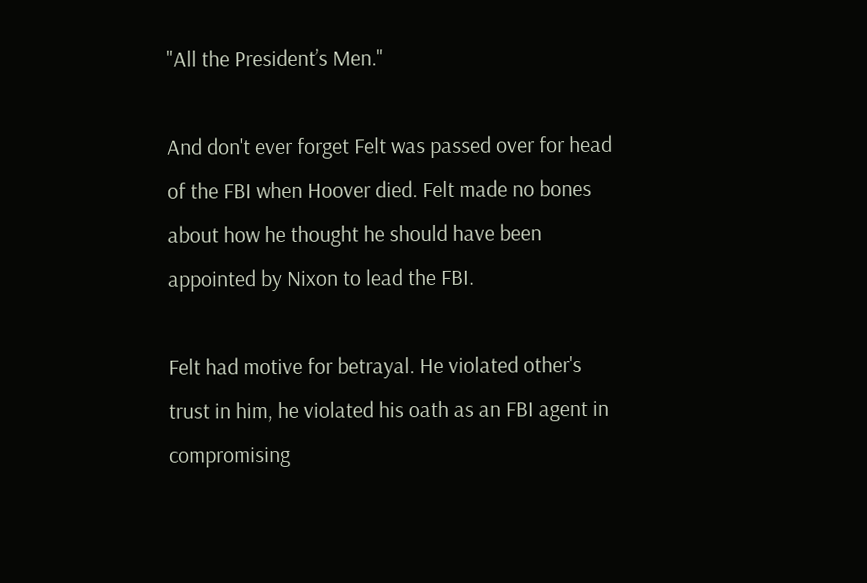"All the President’s Men."

And don't ever forget Felt was passed over for head of the FBI when Hoover died. Felt made no bones about how he thought he should have been appointed by Nixon to lead the FBI.

Felt had motive for betrayal. He violated other's trust in him, he violated his oath as an FBI agent in compromising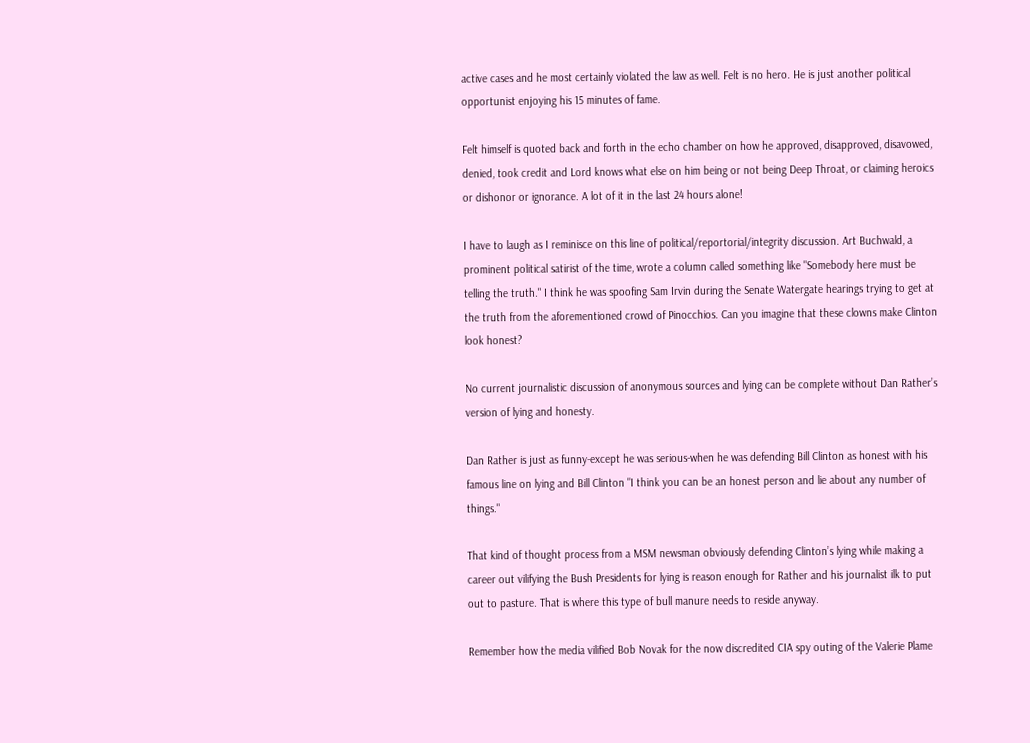active cases and he most certainly violated the law as well. Felt is no hero. He is just another political opportunist enjoying his 15 minutes of fame.

Felt himself is quoted back and forth in the echo chamber on how he approved, disapproved, disavowed, denied, took credit and Lord knows what else on him being or not being Deep Throat, or claiming heroics or dishonor or ignorance. A lot of it in the last 24 hours alone!

I have to laugh as I reminisce on this line of political/reportorial/integrity discussion. Art Buchwald, a prominent political satirist of the time, wrote a column called something like "Somebody here must be telling the truth." I think he was spoofing Sam Irvin during the Senate Watergate hearings trying to get at the truth from the aforementioned crowd of Pinocchios. Can you imagine that these clowns make Clinton look honest?

No current journalistic discussion of anonymous sources and lying can be complete without Dan Rather’s version of lying and honesty.

Dan Rather is just as funny-except he was serious-when he was defending Bill Clinton as honest with his famous line on lying and Bill Clinton "I think you can be an honest person and lie about any number of things."

That kind of thought process from a MSM newsman obviously defending Clinton’s lying while making a career out vilifying the Bush Presidents for lying is reason enough for Rather and his journalist ilk to put out to pasture. That is where this type of bull manure needs to reside anyway.

Remember how the media vilified Bob Novak for the now discredited CIA spy outing of the Valerie Plame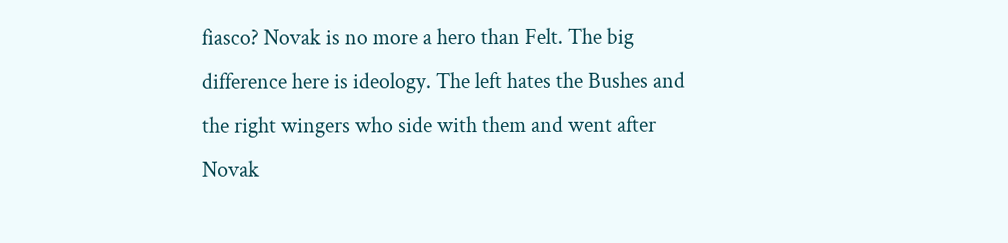fiasco? Novak is no more a hero than Felt. The big difference here is ideology. The left hates the Bushes and the right wingers who side with them and went after Novak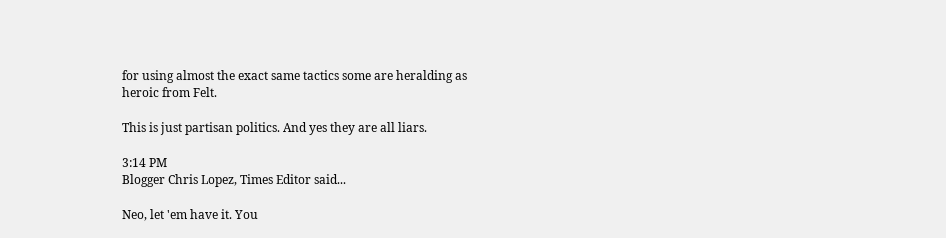for using almost the exact same tactics some are heralding as heroic from Felt.

This is just partisan politics. And yes they are all liars.

3:14 PM
Blogger Chris Lopez, Times Editor said...

Neo, let 'em have it. You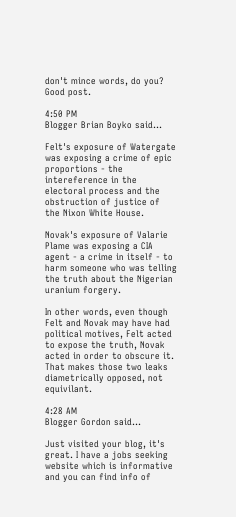don't mince words, do you? Good post.

4:50 PM
Blogger Brian Boyko said...

Felt's exposure of Watergate was exposing a crime of epic proportions - the intereference in the electoral process and the obstruction of justice of the Nixon White House.

Novak's exposure of Valarie Plame was exposing a CIA agent - a crime in itself - to harm someone who was telling the truth about the Nigerian uranium forgery.

In other words, even though Felt and Novak may have had political motives, Felt acted to expose the truth, Novak acted in order to obscure it. That makes those two leaks diametrically opposed, not equivilant.

4:28 AM
Blogger Gordon said...

Just visited your blog, it's great. I have a jobs seeking website which is informative and you can find info of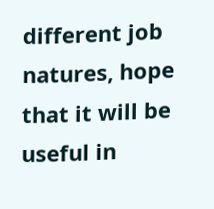different job natures, hope that it will be useful in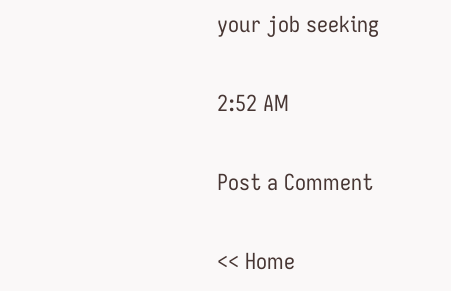your job seeking

2:52 AM

Post a Comment

<< Home